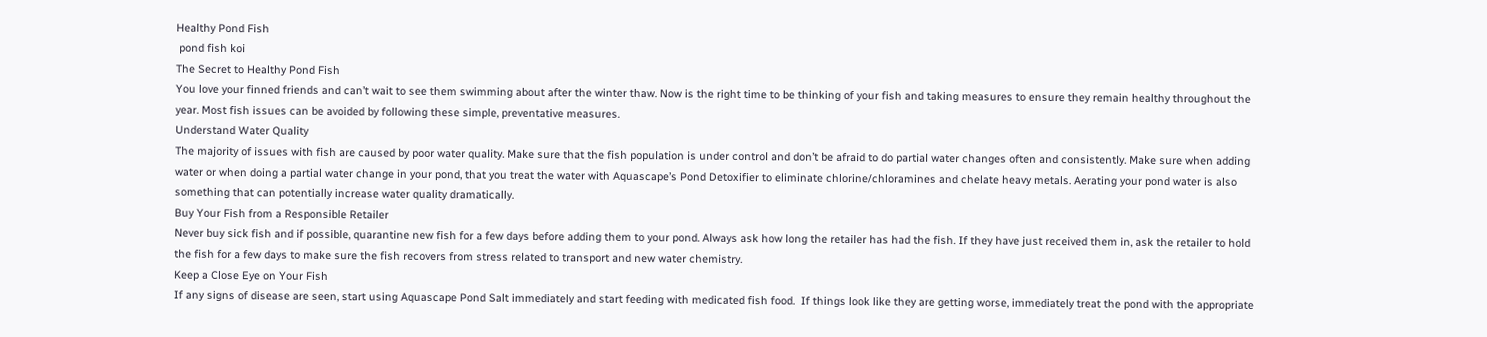Healthy Pond Fish
 pond fish koi
The Secret to Healthy Pond Fish
You love your finned friends and can’t wait to see them swimming about after the winter thaw. Now is the right time to be thinking of your fish and taking measures to ensure they remain healthy throughout the year. Most fish issues can be avoided by following these simple, preventative measures.
Understand Water Quality
The majority of issues with fish are caused by poor water quality. Make sure that the fish population is under control and don’t be afraid to do partial water changes often and consistently. Make sure when adding water or when doing a partial water change in your pond, that you treat the water with Aquascape’s Pond Detoxifier to eliminate chlorine/chloramines and chelate heavy metals. Aerating your pond water is also something that can potentially increase water quality dramatically.
Buy Your Fish from a Responsible Retailer
Never buy sick fish and if possible, quarantine new fish for a few days before adding them to your pond. Always ask how long the retailer has had the fish. If they have just received them in, ask the retailer to hold the fish for a few days to make sure the fish recovers from stress related to transport and new water chemistry.
Keep a Close Eye on Your Fish
If any signs of disease are seen, start using Aquascape Pond Salt immediately and start feeding with medicated fish food.  If things look like they are getting worse, immediately treat the pond with the appropriate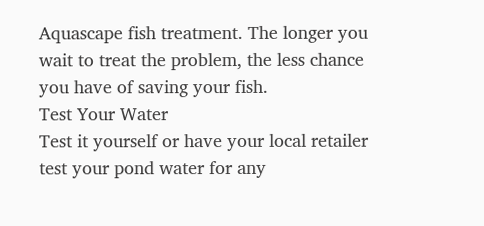Aquascape fish treatment. The longer you wait to treat the problem, the less chance you have of saving your fish.
Test Your Water
Test it yourself or have your local retailer test your pond water for any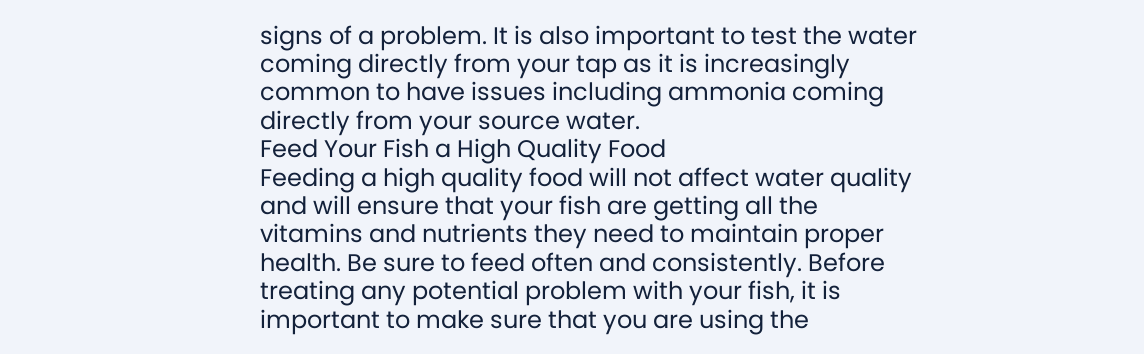signs of a problem. It is also important to test the water coming directly from your tap as it is increasingly common to have issues including ammonia coming directly from your source water.
Feed Your Fish a High Quality Food
Feeding a high quality food will not affect water quality and will ensure that your fish are getting all the vitamins and nutrients they need to maintain proper health. Be sure to feed often and consistently. Before treating any potential problem with your fish, it is important to make sure that you are using the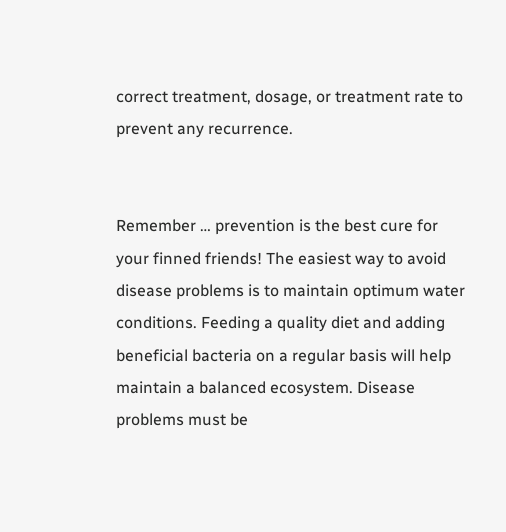correct treatment, dosage, or treatment rate to prevent any recurrence.


Remember … prevention is the best cure for your finned friends! The easiest way to avoid disease problems is to maintain optimum water conditions. Feeding a quality diet and adding beneficial bacteria on a regular basis will help maintain a balanced ecosystem. Disease problems must be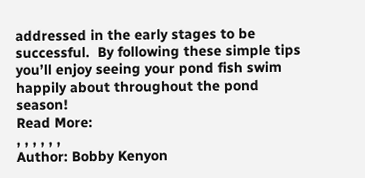addressed in the early stages to be successful.  By following these simple tips you’ll enjoy seeing your pond fish swim happily about throughout the pond season!
Read More:
, , , , , ,
Author: Bobby Kenyon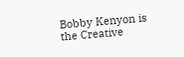Bobby Kenyon is the Creative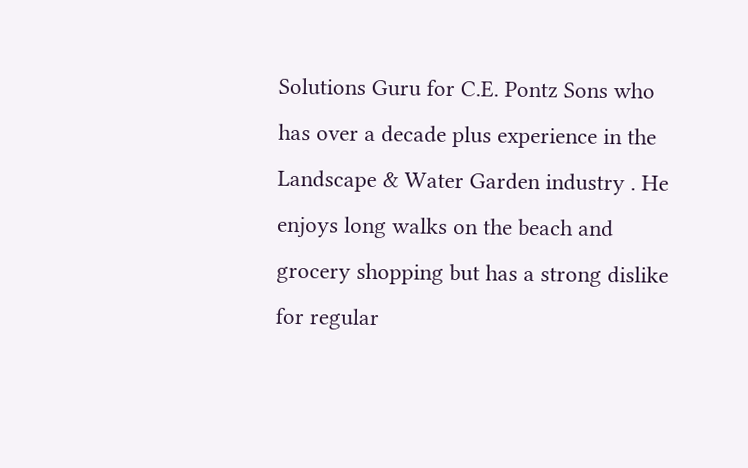Solutions Guru for C.E. Pontz Sons who has over a decade plus experience in the Landscape & Water Garden industry . He enjoys long walks on the beach and grocery shopping but has a strong dislike for regular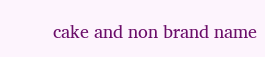cake and non brand name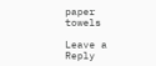paper towels

Leave a Reply